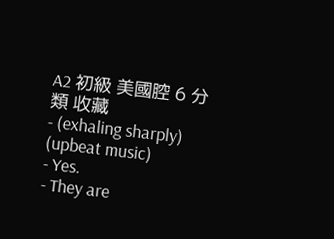A2 初級 美國腔 6 分類 收藏
- (exhaling sharply)
(upbeat music)
- Yes.
- They are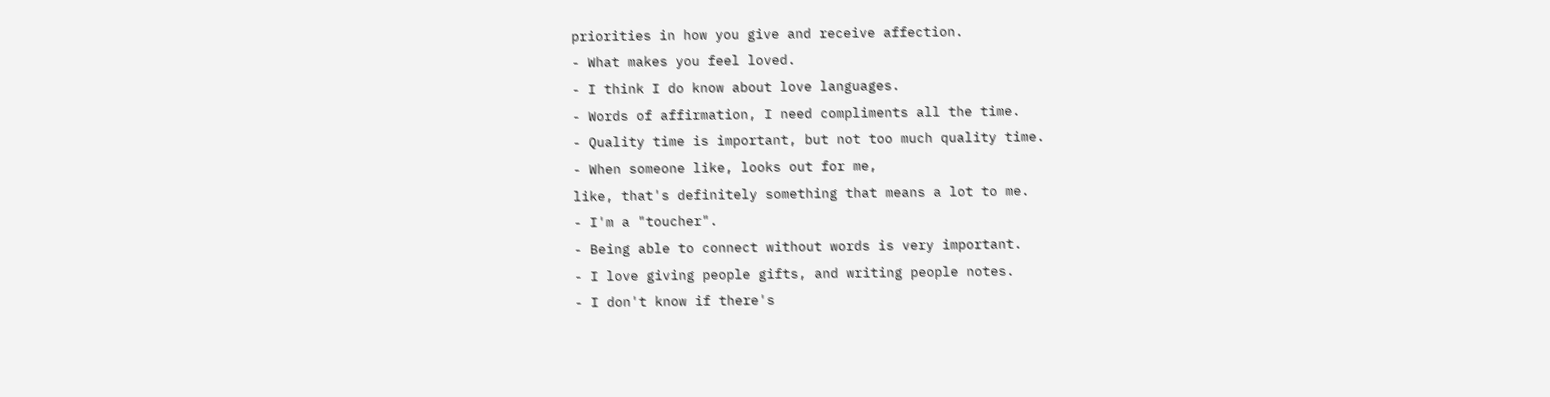priorities in how you give and receive affection.
- What makes you feel loved.
- I think I do know about love languages.
- Words of affirmation, I need compliments all the time.
- Quality time is important, but not too much quality time.
- When someone like, looks out for me,
like, that's definitely something that means a lot to me.
- I'm a "toucher".
- Being able to connect without words is very important.
- I love giving people gifts, and writing people notes.
- I don't know if there's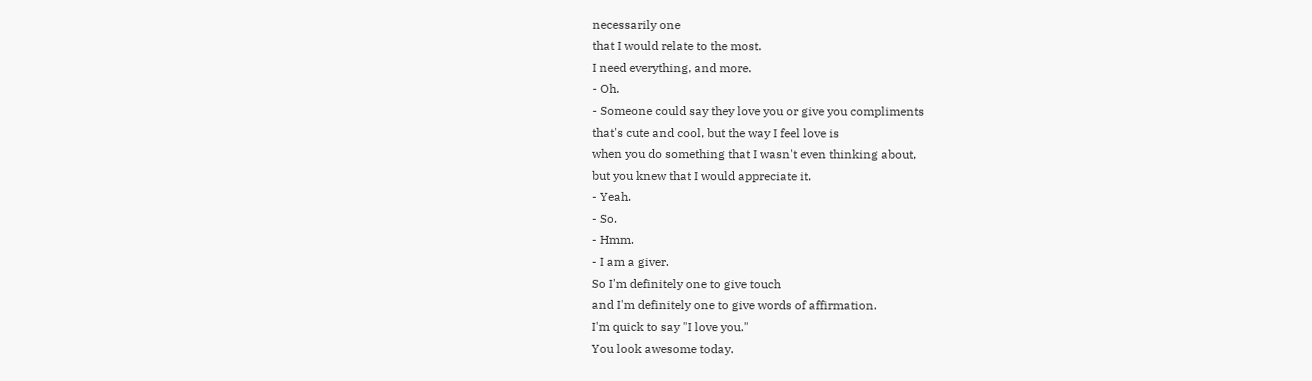necessarily one
that I would relate to the most.
I need everything, and more.
- Oh.
- Someone could say they love you or give you compliments
that's cute and cool, but the way I feel love is
when you do something that I wasn't even thinking about,
but you knew that I would appreciate it.
- Yeah.
- So.
- Hmm.
- I am a giver.
So I'm definitely one to give touch
and I'm definitely one to give words of affirmation.
I'm quick to say "I love you."
You look awesome today.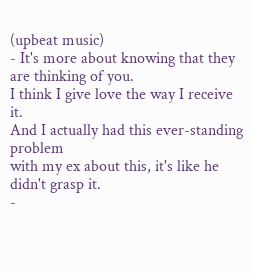(upbeat music)
- It's more about knowing that they are thinking of you.
I think I give love the way I receive it.
And I actually had this ever-standing problem
with my ex about this, it's like he didn't grasp it.
-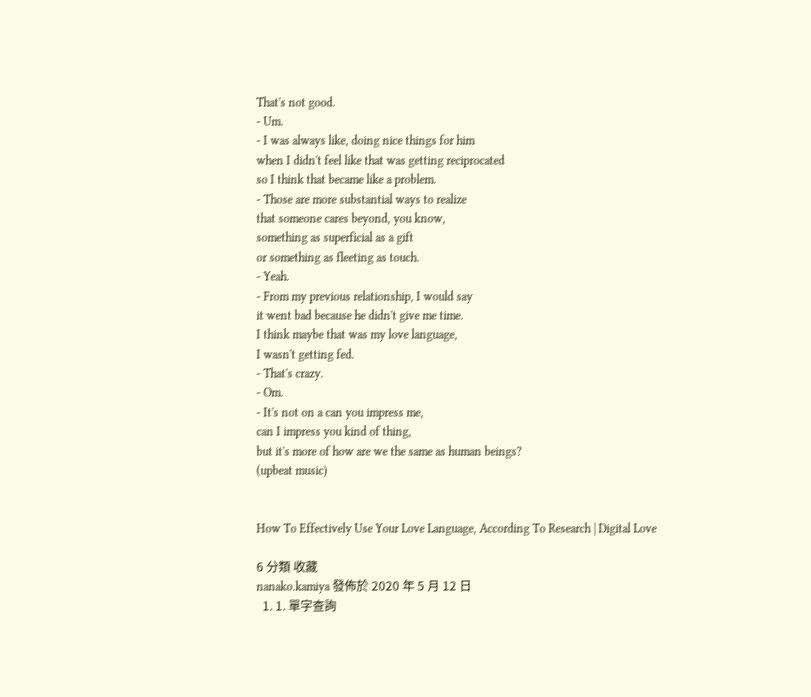That's not good.
- Um.
- I was always like, doing nice things for him
when I didn't feel like that was getting reciprocated
so I think that became like a problem.
- Those are more substantial ways to realize
that someone cares beyond, you know,
something as superficial as a gift
or something as fleeting as touch.
- Yeah.
- From my previous relationship, I would say
it went bad because he didn't give me time.
I think maybe that was my love language,
I wasn't getting fed.
- That's crazy.
- Om.
- It's not on a can you impress me,
can I impress you kind of thing,
but it's more of how are we the same as human beings?
(upbeat music)


How To Effectively Use Your Love Language, According To Research | Digital Love

6 分類 收藏
nanako.kamiya 發佈於 2020 年 5 月 12 日
  1. 1. 單字查詢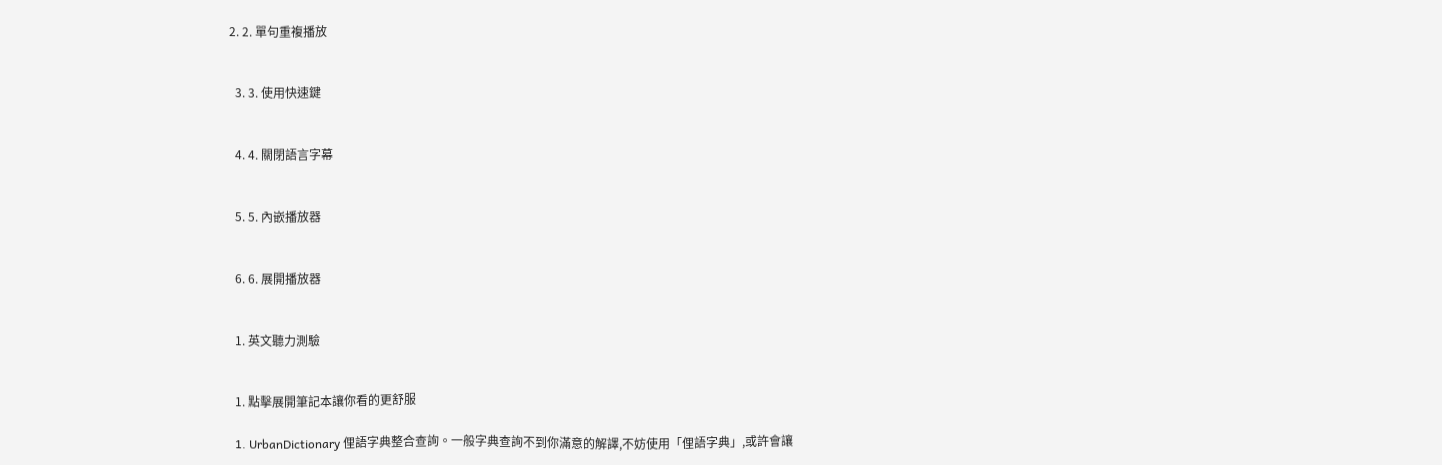2. 2. 單句重複播放


  3. 3. 使用快速鍵


  4. 4. 關閉語言字幕


  5. 5. 內嵌播放器


  6. 6. 展開播放器


  1. 英文聽力測驗


  1. 點擊展開筆記本讓你看的更舒服

  1. UrbanDictionary 俚語字典整合查詢。一般字典查詢不到你滿意的解譯,不妨使用「俚語字典」,或許會讓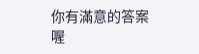你有滿意的答案喔